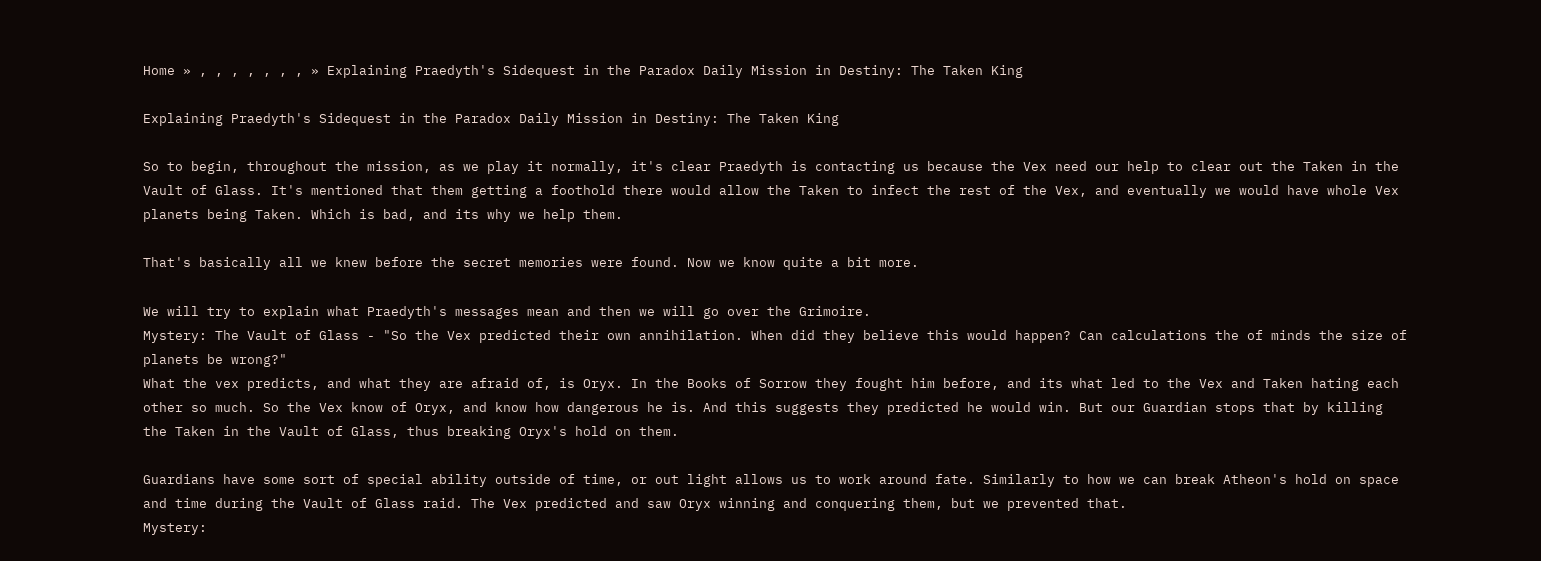Home » , , , , , , , » Explaining Praedyth's Sidequest in the Paradox Daily Mission in Destiny: The Taken King

Explaining Praedyth's Sidequest in the Paradox Daily Mission in Destiny: The Taken King

So to begin, throughout the mission, as we play it normally, it's clear Praedyth is contacting us because the Vex need our help to clear out the Taken in the Vault of Glass. It's mentioned that them getting a foothold there would allow the Taken to infect the rest of the Vex, and eventually we would have whole Vex planets being Taken. Which is bad, and its why we help them.

That's basically all we knew before the secret memories were found. Now we know quite a bit more.

We will try to explain what Praedyth's messages mean and then we will go over the Grimoire.
Mystery: The Vault of Glass - "So the Vex predicted their own annihilation. When did they believe this would happen? Can calculations the of minds the size of planets be wrong?"
What the vex predicts, and what they are afraid of, is Oryx. In the Books of Sorrow they fought him before, and its what led to the Vex and Taken hating each other so much. So the Vex know of Oryx, and know how dangerous he is. And this suggests they predicted he would win. But our Guardian stops that by killing the Taken in the Vault of Glass, thus breaking Oryx's hold on them.

Guardians have some sort of special ability outside of time, or out light allows us to work around fate. Similarly to how we can break Atheon's hold on space and time during the Vault of Glass raid. The Vex predicted and saw Oryx winning and conquering them, but we prevented that.
Mystery: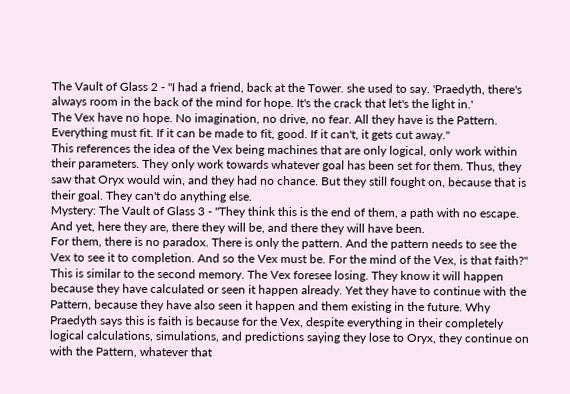The Vault of Glass 2 - "I had a friend, back at the Tower. she used to say. 'Praedyth, there's always room in the back of the mind for hope. It's the crack that let's the light in.'
The Vex have no hope. No imagination, no drive, no fear. All they have is the Pattern. Everything must fit. If it can be made to fit, good. If it can't, it gets cut away."
This references the idea of the Vex being machines that are only logical, only work within their parameters. They only work towards whatever goal has been set for them. Thus, they saw that Oryx would win, and they had no chance. But they still fought on, because that is their goal. They can't do anything else.
Mystery: The Vault of Glass 3 - "They think this is the end of them, a path with no escape. And yet, here they are, there they will be, and there they will have been.
For them, there is no paradox. There is only the pattern. And the pattern needs to see the Vex to see it to completion. And so the Vex must be. For the mind of the Vex, is that faith?"
This is similar to the second memory. The Vex foresee losing. They know it will happen because they have calculated or seen it happen already. Yet they have to continue with the Pattern, because they have also seen it happen and them existing in the future. Why Praedyth says this is faith is because for the Vex, despite everything in their completely logical calculations, simulations, and predictions saying they lose to Oryx, they continue on with the Pattern, whatever that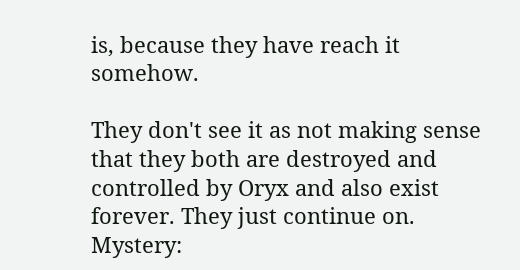is, because they have reach it somehow.

They don't see it as not making sense that they both are destroyed and controlled by Oryx and also exist forever. They just continue on.
Mystery: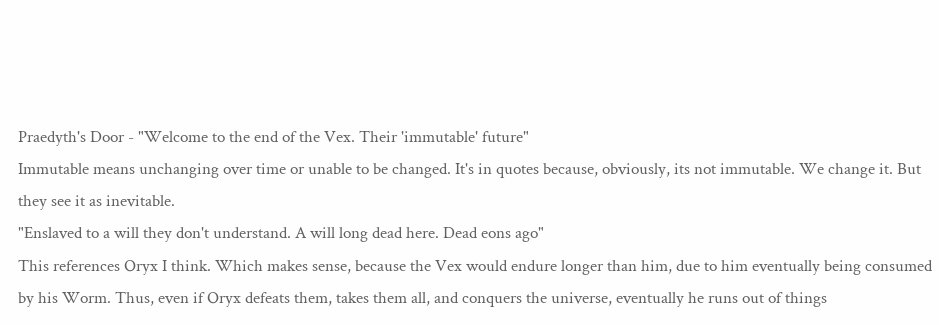Praedyth's Door - "Welcome to the end of the Vex. Their 'immutable' future"
Immutable means unchanging over time or unable to be changed. It's in quotes because, obviously, its not immutable. We change it. But they see it as inevitable.
"Enslaved to a will they don't understand. A will long dead here. Dead eons ago"
This references Oryx I think. Which makes sense, because the Vex would endure longer than him, due to him eventually being consumed by his Worm. Thus, even if Oryx defeats them, takes them all, and conquers the universe, eventually he runs out of things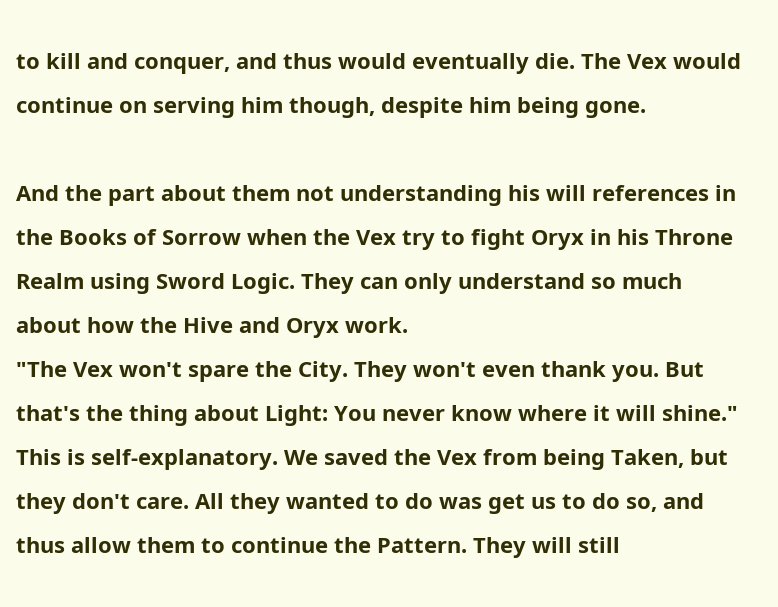to kill and conquer, and thus would eventually die. The Vex would continue on serving him though, despite him being gone.

And the part about them not understanding his will references in the Books of Sorrow when the Vex try to fight Oryx in his Throne Realm using Sword Logic. They can only understand so much about how the Hive and Oryx work.
"The Vex won't spare the City. They won't even thank you. But that's the thing about Light: You never know where it will shine."
This is self-explanatory. We saved the Vex from being Taken, but they don't care. All they wanted to do was get us to do so, and thus allow them to continue the Pattern. They will still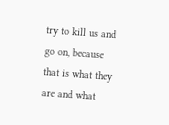try to kill us and go on, because that is what they are and what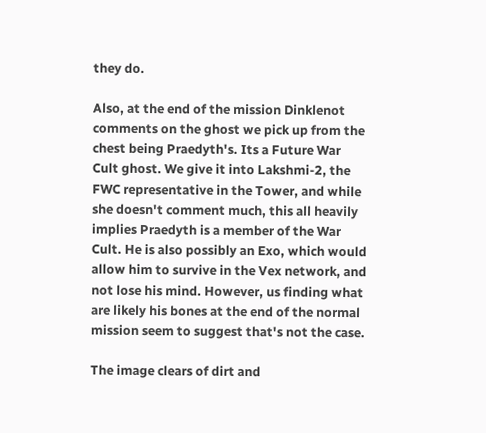they do.

Also, at the end of the mission Dinklenot comments on the ghost we pick up from the chest being Praedyth's. Its a Future War Cult ghost. We give it into Lakshmi-2, the FWC representative in the Tower, and while she doesn't comment much, this all heavily implies Praedyth is a member of the War Cult. He is also possibly an Exo, which would allow him to survive in the Vex network, and not lose his mind. However, us finding what are likely his bones at the end of the normal mission seem to suggest that's not the case.

The image clears of dirt and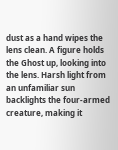dust as a hand wipes the lens clean. A figure holds the Ghost up, looking into the lens. Harsh light from an unfamiliar sun backlights the four-armed creature, making it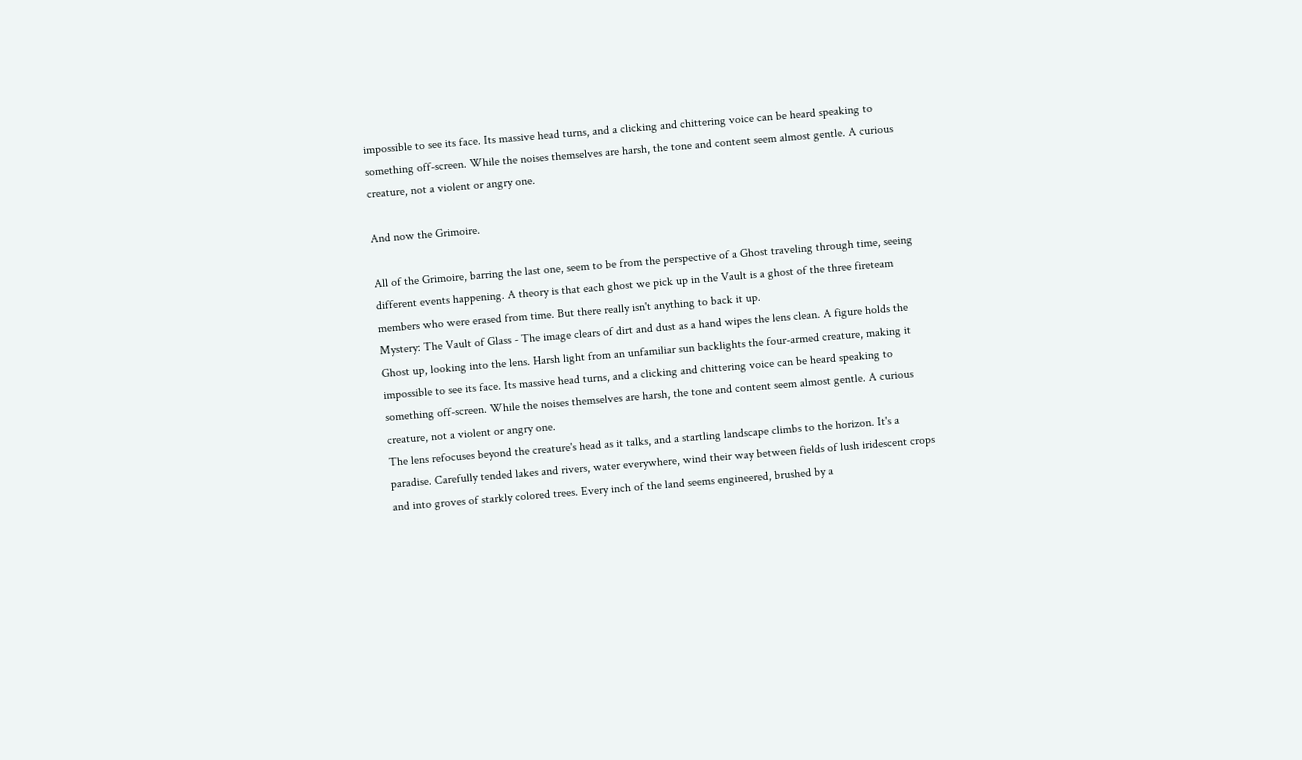impossible to see its face. Its massive head turns, and a clicking and chittering voice can be heard speaking to something off-screen. While the noises themselves are harsh, the tone and content seem almost gentle. A curious creature, not a violent or angry one.

And now the Grimoire.

All of the Grimoire, barring the last one, seem to be from the perspective of a Ghost traveling through time, seeing different events happening. A theory is that each ghost we pick up in the Vault is a ghost of the three fireteam members who were erased from time. But there really isn't anything to back it up.
Mystery: The Vault of Glass - The image clears of dirt and dust as a hand wipes the lens clean. A figure holds the Ghost up, looking into the lens. Harsh light from an unfamiliar sun backlights the four-armed creature, making it impossible to see its face. Its massive head turns, and a clicking and chittering voice can be heard speaking to something off-screen. While the noises themselves are harsh, the tone and content seem almost gentle. A curious creature, not a violent or angry one.
The lens refocuses beyond the creature's head as it talks, and a startling landscape climbs to the horizon. It's a paradise. Carefully tended lakes and rivers, water everywhere, wind their way between fields of lush iridescent crops and into groves of starkly colored trees. Every inch of the land seems engineered, brushed by a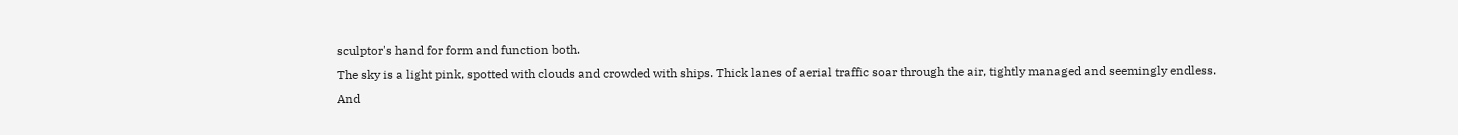sculptor's hand for form and function both.
The sky is a light pink, spotted with clouds and crowded with ships. Thick lanes of aerial traffic soar through the air, tightly managed and seemingly endless.
And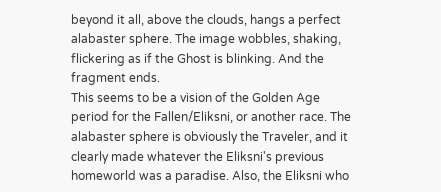beyond it all, above the clouds, hangs a perfect alabaster sphere. The image wobbles, shaking, flickering as if the Ghost is blinking. And the fragment ends.
This seems to be a vision of the Golden Age period for the Fallen/Eliksni, or another race. The alabaster sphere is obviously the Traveler, and it clearly made whatever the Eliksni's previous homeworld was a paradise. Also, the Eliksni who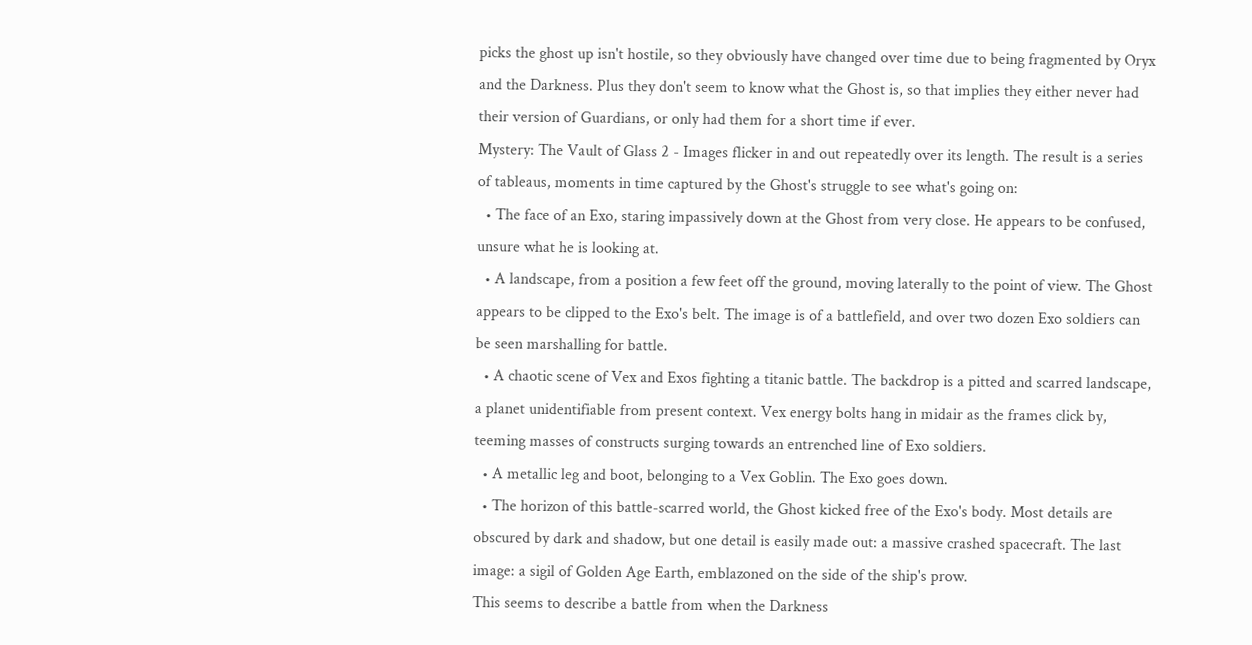picks the ghost up isn't hostile, so they obviously have changed over time due to being fragmented by Oryx and the Darkness. Plus they don't seem to know what the Ghost is, so that implies they either never had their version of Guardians, or only had them for a short time if ever.
Mystery: The Vault of Glass 2 - Images flicker in and out repeatedly over its length. The result is a series of tableaus, moments in time captured by the Ghost's struggle to see what's going on:
  • The face of an Exo, staring impassively down at the Ghost from very close. He appears to be confused, unsure what he is looking at.
  • A landscape, from a position a few feet off the ground, moving laterally to the point of view. The Ghost appears to be clipped to the Exo's belt. The image is of a battlefield, and over two dozen Exo soldiers can be seen marshalling for battle.
  • A chaotic scene of Vex and Exos fighting a titanic battle. The backdrop is a pitted and scarred landscape, a planet unidentifiable from present context. Vex energy bolts hang in midair as the frames click by, teeming masses of constructs surging towards an entrenched line of Exo soldiers.
  • A metallic leg and boot, belonging to a Vex Goblin. The Exo goes down.
  • The horizon of this battle-scarred world, the Ghost kicked free of the Exo's body. Most details are obscured by dark and shadow, but one detail is easily made out: a massive crashed spacecraft. The last image: a sigil of Golden Age Earth, emblazoned on the side of the ship's prow.
This seems to describe a battle from when the Darkness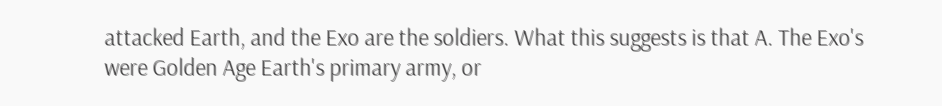attacked Earth, and the Exo are the soldiers. What this suggests is that A. The Exo's were Golden Age Earth's primary army, or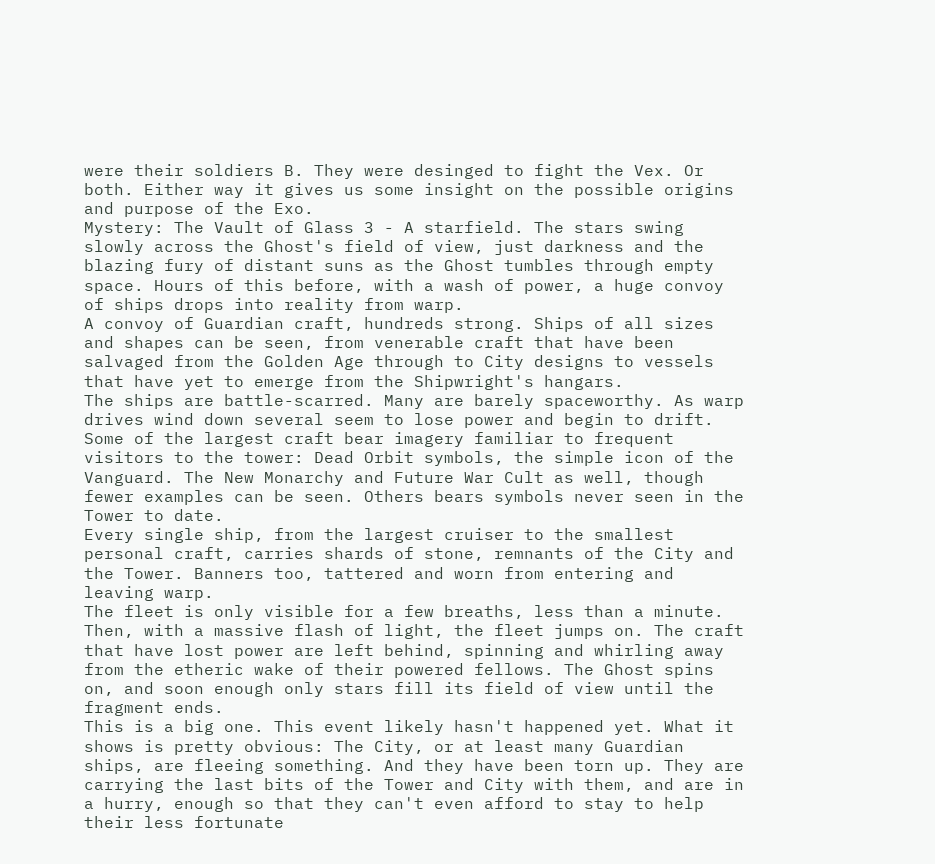were their soldiers B. They were desinged to fight the Vex. Or both. Either way it gives us some insight on the possible origins and purpose of the Exo.
Mystery: The Vault of Glass 3 - A starfield. The stars swing slowly across the Ghost's field of view, just darkness and the blazing fury of distant suns as the Ghost tumbles through empty space. Hours of this before, with a wash of power, a huge convoy of ships drops into reality from warp.
A convoy of Guardian craft, hundreds strong. Ships of all sizes and shapes can be seen, from venerable craft that have been salvaged from the Golden Age through to City designs to vessels that have yet to emerge from the Shipwright's hangars.
The ships are battle-scarred. Many are barely spaceworthy. As warp drives wind down several seem to lose power and begin to drift. Some of the largest craft bear imagery familiar to frequent visitors to the tower: Dead Orbit symbols, the simple icon of the Vanguard. The New Monarchy and Future War Cult as well, though fewer examples can be seen. Others bears symbols never seen in the Tower to date.
Every single ship, from the largest cruiser to the smallest personal craft, carries shards of stone, remnants of the City and the Tower. Banners too, tattered and worn from entering and leaving warp.
The fleet is only visible for a few breaths, less than a minute. Then, with a massive flash of light, the fleet jumps on. The craft that have lost power are left behind, spinning and whirling away from the etheric wake of their powered fellows. The Ghost spins on, and soon enough only stars fill its field of view until the fragment ends.
This is a big one. This event likely hasn't happened yet. What it shows is pretty obvious: The City, or at least many Guardian ships, are fleeing something. And they have been torn up. They are carrying the last bits of the Tower and City with them, and are in a hurry, enough so that they can't even afford to stay to help their less fortunate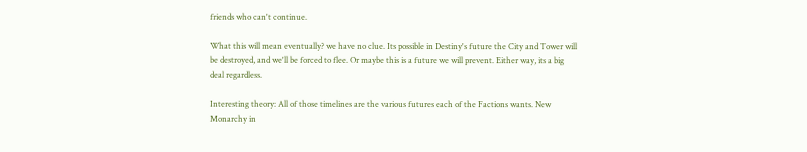friends who can't continue.

What this will mean eventually? we have no clue. Its possible in Destiny's future the City and Tower will be destroyed, and we'll be forced to flee. Or maybe this is a future we will prevent. Either way, its a big deal regardless.

Interesting theory: All of those timelines are the various futures each of the Factions wants. New Monarchy in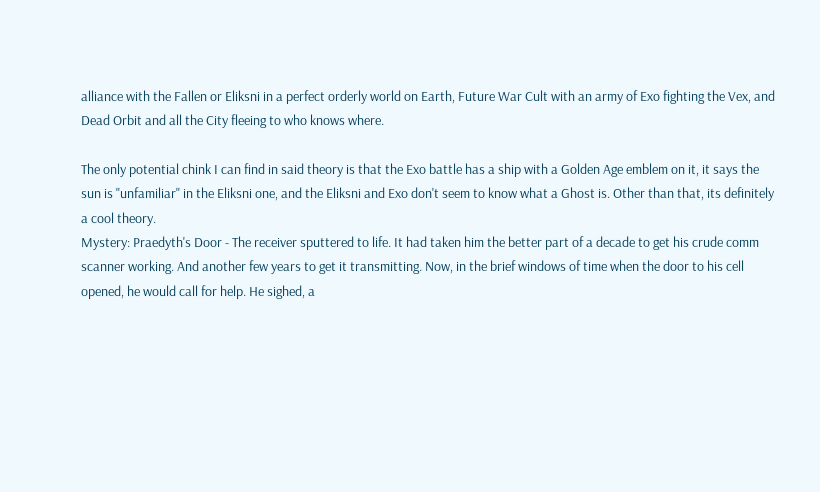alliance with the Fallen or Eliksni in a perfect orderly world on Earth, Future War Cult with an army of Exo fighting the Vex, and Dead Orbit and all the City fleeing to who knows where.

The only potential chink I can find in said theory is that the Exo battle has a ship with a Golden Age emblem on it, it says the sun is "unfamiliar" in the Eliksni one, and the Eliksni and Exo don't seem to know what a Ghost is. Other than that, its definitely a cool theory.
Mystery: Praedyth's Door - The receiver sputtered to life. It had taken him the better part of a decade to get his crude comm scanner working. And another few years to get it transmitting. Now, in the brief windows of time when the door to his cell opened, he would call for help. He sighed, a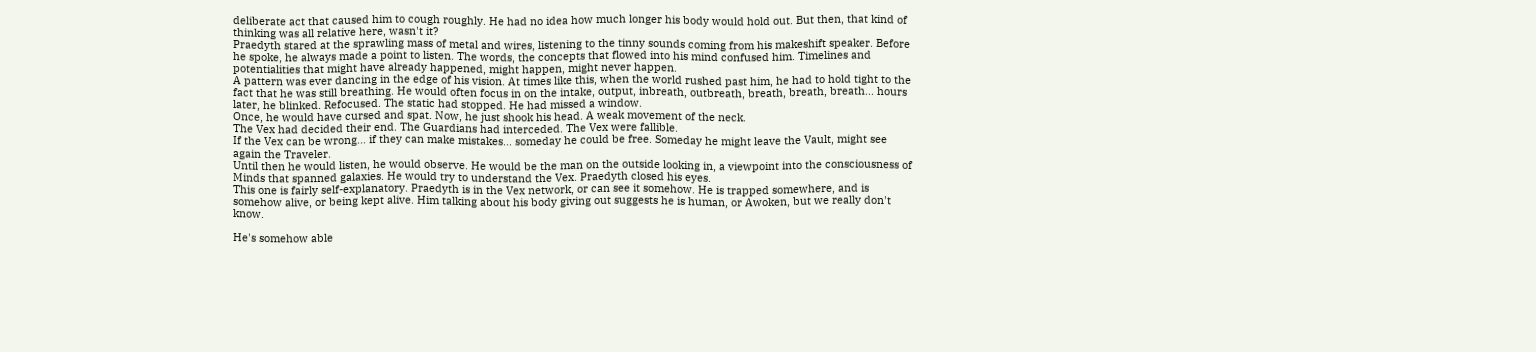deliberate act that caused him to cough roughly. He had no idea how much longer his body would hold out. But then, that kind of thinking was all relative here, wasn't it?
Praedyth stared at the sprawling mass of metal and wires, listening to the tinny sounds coming from his makeshift speaker. Before he spoke, he always made a point to listen. The words, the concepts that flowed into his mind confused him. Timelines and potentialities that might have already happened, might happen, might never happen.
A pattern was ever dancing in the edge of his vision. At times like this, when the world rushed past him, he had to hold tight to the fact that he was still breathing. He would often focus in on the intake, output, inbreath, outbreath, breath, breath, breath... hours later, he blinked. Refocused. The static had stopped. He had missed a window.
Once, he would have cursed and spat. Now, he just shook his head. A weak movement of the neck.
The Vex had decided their end. The Guardians had interceded. The Vex were fallible.
If the Vex can be wrong... if they can make mistakes... someday he could be free. Someday he might leave the Vault, might see again the Traveler.
Until then he would listen, he would observe. He would be the man on the outside looking in, a viewpoint into the consciousness of Minds that spanned galaxies. He would try to understand the Vex. Praedyth closed his eyes.
This one is fairly self-explanatory. Praedyth is in the Vex network, or can see it somehow. He is trapped somewhere, and is somehow alive, or being kept alive. Him talking about his body giving out suggests he is human, or Awoken, but we really don't know.

He's somehow able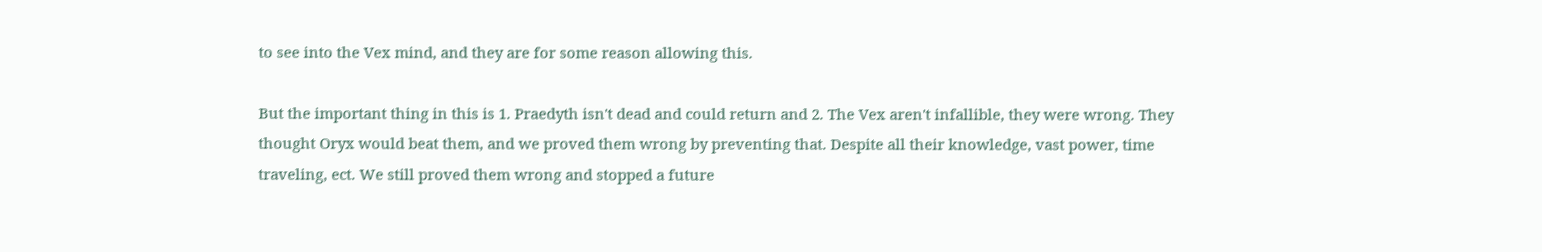to see into the Vex mind, and they are for some reason allowing this.

But the important thing in this is 1. Praedyth isn't dead and could return and 2. The Vex aren't infallible, they were wrong. They thought Oryx would beat them, and we proved them wrong by preventing that. Despite all their knowledge, vast power, time traveling, ect. We still proved them wrong and stopped a future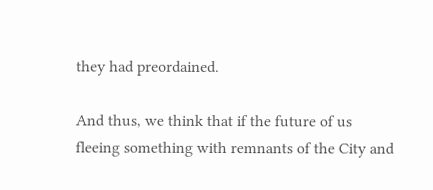they had preordained.

And thus, we think that if the future of us fleeing something with remnants of the City and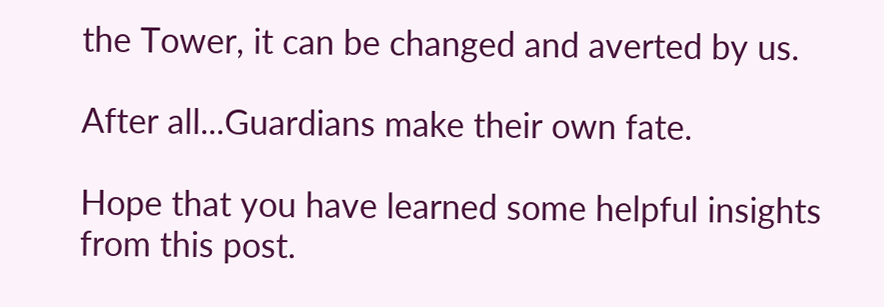the Tower, it can be changed and averted by us.

After all...Guardians make their own fate.

Hope that you have learned some helpful insights from this post.